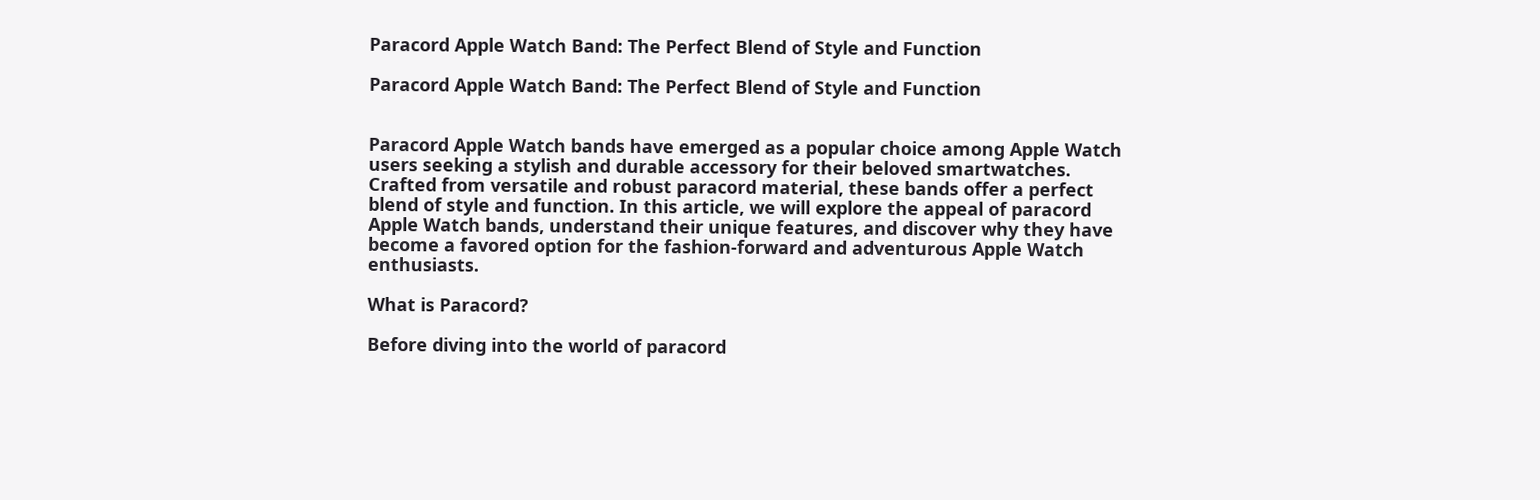Paracord Apple Watch Band: The Perfect Blend of Style and Function

Paracord Apple Watch Band: The Perfect Blend of Style and Function


Paracord Apple Watch bands have emerged as a popular choice among Apple Watch users seeking a stylish and durable accessory for their beloved smartwatches. Crafted from versatile and robust paracord material, these bands offer a perfect blend of style and function. In this article, we will explore the appeal of paracord Apple Watch bands, understand their unique features, and discover why they have become a favored option for the fashion-forward and adventurous Apple Watch enthusiasts.

What is Paracord?

Before diving into the world of paracord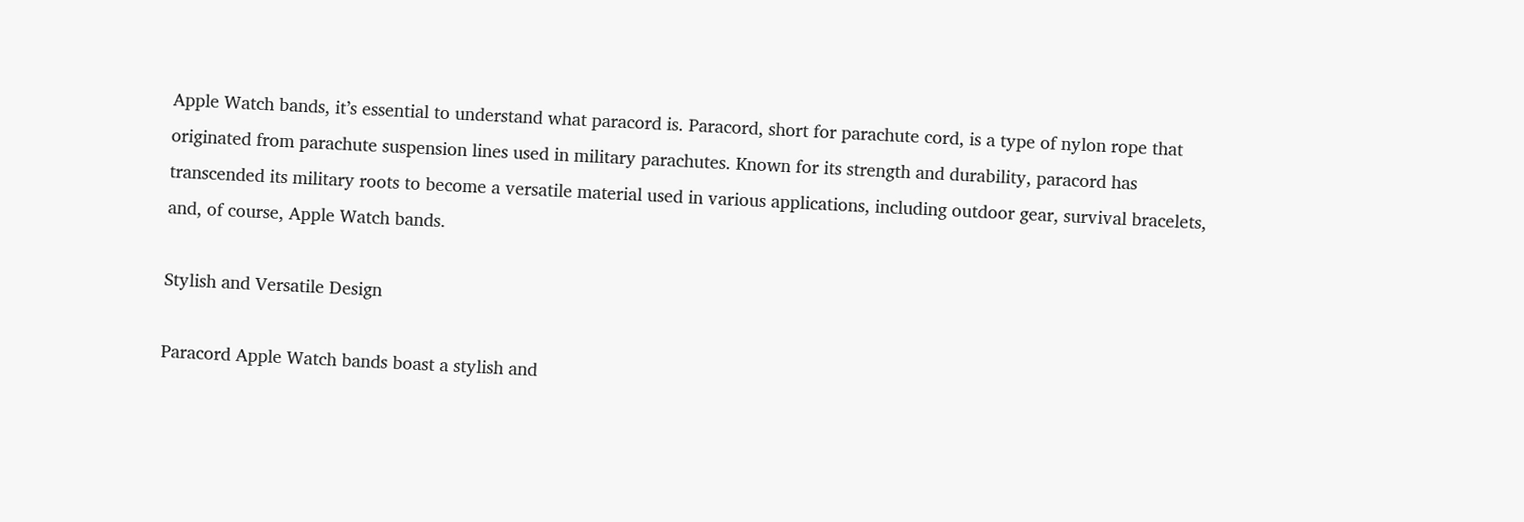Apple Watch bands, it’s essential to understand what paracord is. Paracord, short for parachute cord, is a type of nylon rope that originated from parachute suspension lines used in military parachutes. Known for its strength and durability, paracord has transcended its military roots to become a versatile material used in various applications, including outdoor gear, survival bracelets, and, of course, Apple Watch bands.

Stylish and Versatile Design

Paracord Apple Watch bands boast a stylish and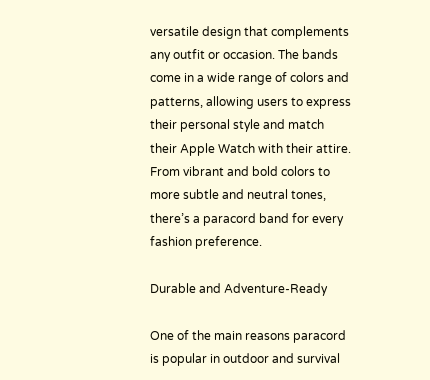versatile design that complements any outfit or occasion. The bands come in a wide range of colors and patterns, allowing users to express their personal style and match their Apple Watch with their attire. From vibrant and bold colors to more subtle and neutral tones, there’s a paracord band for every fashion preference.

Durable and Adventure-Ready

One of the main reasons paracord is popular in outdoor and survival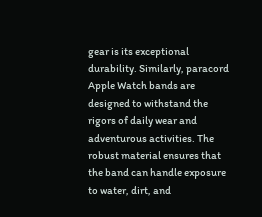gear is its exceptional durability. Similarly, paracord Apple Watch bands are designed to withstand the rigors of daily wear and adventurous activities. The robust material ensures that the band can handle exposure to water, dirt, and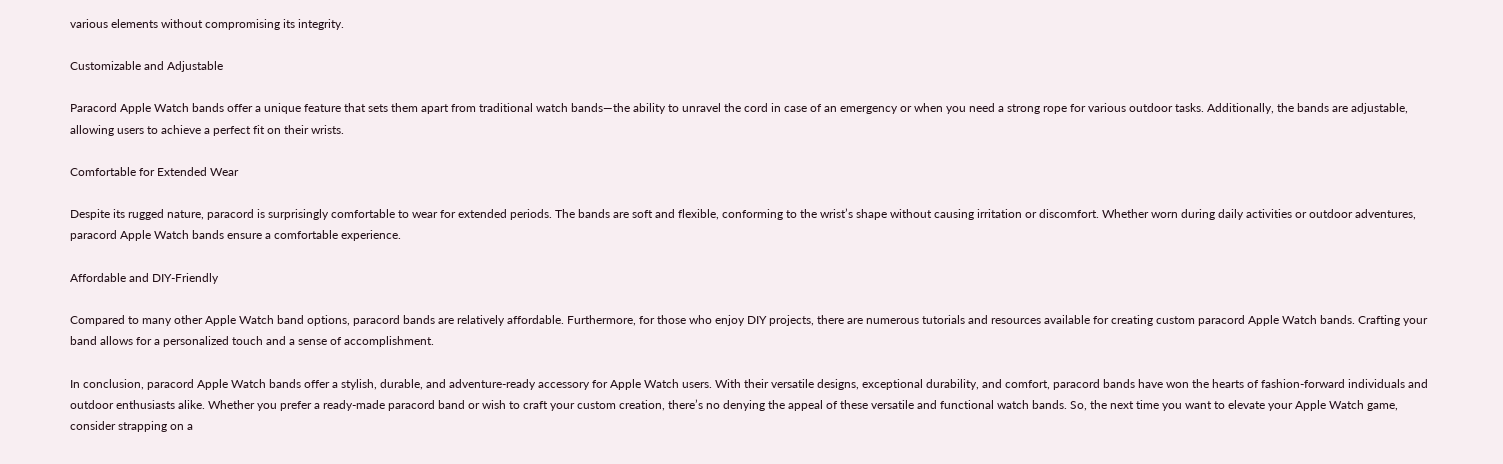various elements without compromising its integrity.

Customizable and Adjustable

Paracord Apple Watch bands offer a unique feature that sets them apart from traditional watch bands—the ability to unravel the cord in case of an emergency or when you need a strong rope for various outdoor tasks. Additionally, the bands are adjustable, allowing users to achieve a perfect fit on their wrists.

Comfortable for Extended Wear

Despite its rugged nature, paracord is surprisingly comfortable to wear for extended periods. The bands are soft and flexible, conforming to the wrist’s shape without causing irritation or discomfort. Whether worn during daily activities or outdoor adventures, paracord Apple Watch bands ensure a comfortable experience.

Affordable and DIY-Friendly

Compared to many other Apple Watch band options, paracord bands are relatively affordable. Furthermore, for those who enjoy DIY projects, there are numerous tutorials and resources available for creating custom paracord Apple Watch bands. Crafting your band allows for a personalized touch and a sense of accomplishment.

In conclusion, paracord Apple Watch bands offer a stylish, durable, and adventure-ready accessory for Apple Watch users. With their versatile designs, exceptional durability, and comfort, paracord bands have won the hearts of fashion-forward individuals and outdoor enthusiasts alike. Whether you prefer a ready-made paracord band or wish to craft your custom creation, there’s no denying the appeal of these versatile and functional watch bands. So, the next time you want to elevate your Apple Watch game, consider strapping on a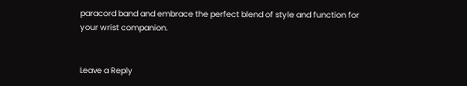paracord band and embrace the perfect blend of style and function for your wrist companion.


Leave a Reply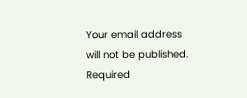Your email address will not be published. Required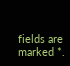fields are marked *.